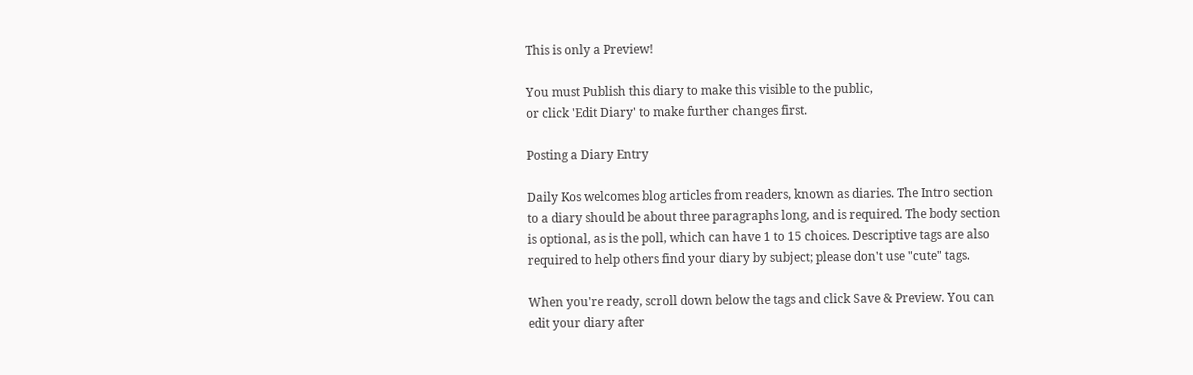This is only a Preview!

You must Publish this diary to make this visible to the public,
or click 'Edit Diary' to make further changes first.

Posting a Diary Entry

Daily Kos welcomes blog articles from readers, known as diaries. The Intro section to a diary should be about three paragraphs long, and is required. The body section is optional, as is the poll, which can have 1 to 15 choices. Descriptive tags are also required to help others find your diary by subject; please don't use "cute" tags.

When you're ready, scroll down below the tags and click Save & Preview. You can edit your diary after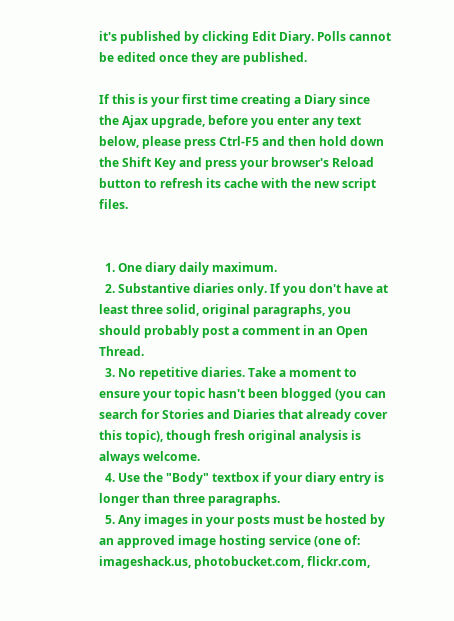it's published by clicking Edit Diary. Polls cannot be edited once they are published.

If this is your first time creating a Diary since the Ajax upgrade, before you enter any text below, please press Ctrl-F5 and then hold down the Shift Key and press your browser's Reload button to refresh its cache with the new script files.


  1. One diary daily maximum.
  2. Substantive diaries only. If you don't have at least three solid, original paragraphs, you should probably post a comment in an Open Thread.
  3. No repetitive diaries. Take a moment to ensure your topic hasn't been blogged (you can search for Stories and Diaries that already cover this topic), though fresh original analysis is always welcome.
  4. Use the "Body" textbox if your diary entry is longer than three paragraphs.
  5. Any images in your posts must be hosted by an approved image hosting service (one of: imageshack.us, photobucket.com, flickr.com,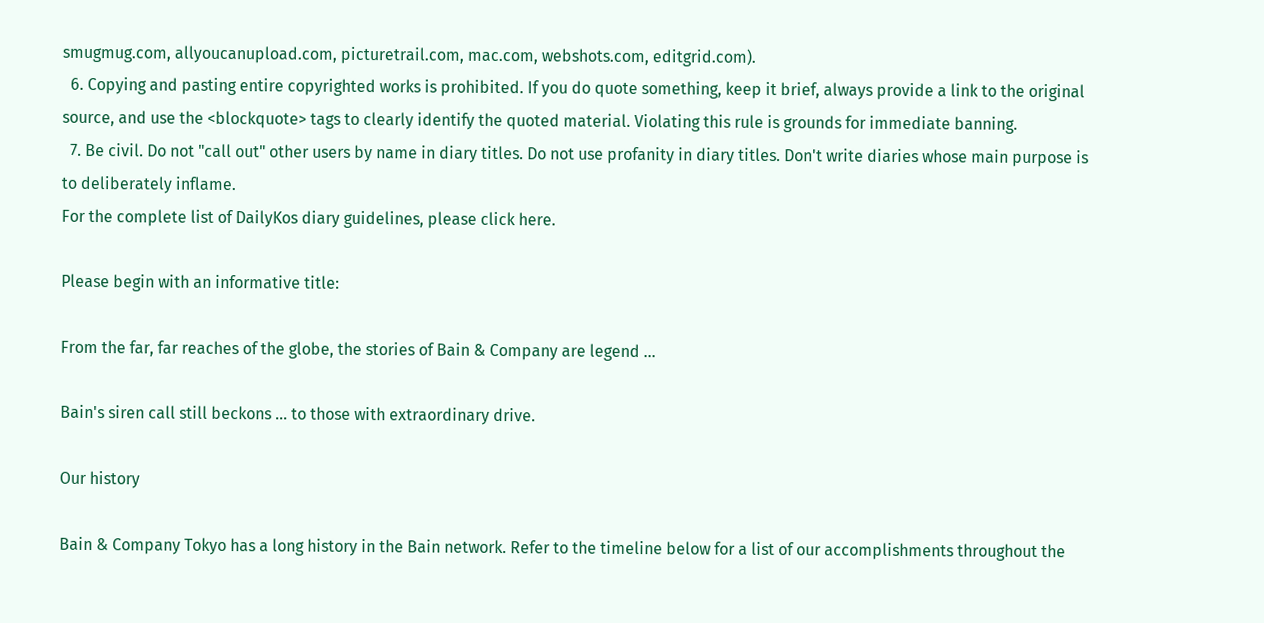smugmug.com, allyoucanupload.com, picturetrail.com, mac.com, webshots.com, editgrid.com).
  6. Copying and pasting entire copyrighted works is prohibited. If you do quote something, keep it brief, always provide a link to the original source, and use the <blockquote> tags to clearly identify the quoted material. Violating this rule is grounds for immediate banning.
  7. Be civil. Do not "call out" other users by name in diary titles. Do not use profanity in diary titles. Don't write diaries whose main purpose is to deliberately inflame.
For the complete list of DailyKos diary guidelines, please click here.

Please begin with an informative title:

From the far, far reaches of the globe, the stories of Bain & Company are legend ...

Bain's siren call still beckons ... to those with extraordinary drive.

Our history

Bain & Company Tokyo has a long history in the Bain network. Refer to the timeline below for a list of our accomplishments throughout the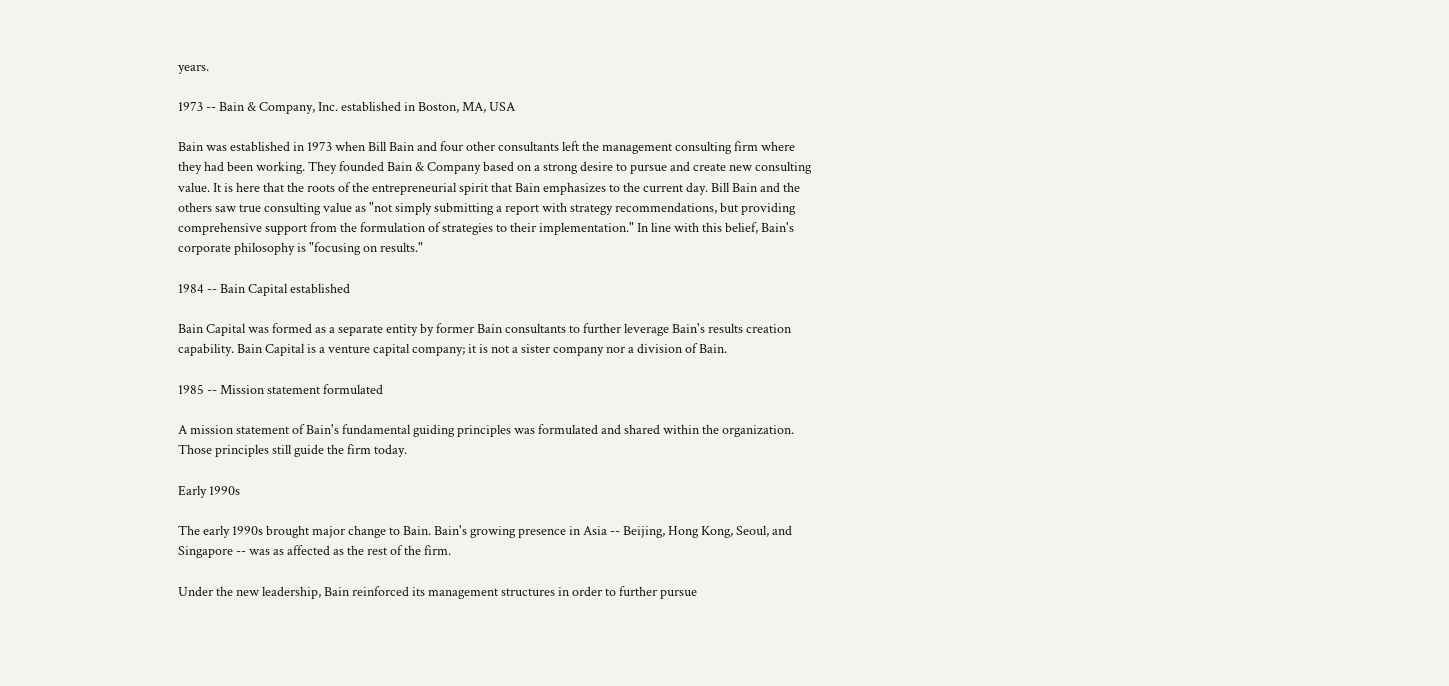years.

1973 -- Bain & Company, Inc. established in Boston, MA, USA

Bain was established in 1973 when Bill Bain and four other consultants left the management consulting firm where they had been working. They founded Bain & Company based on a strong desire to pursue and create new consulting value. It is here that the roots of the entrepreneurial spirit that Bain emphasizes to the current day. Bill Bain and the others saw true consulting value as "not simply submitting a report with strategy recommendations, but providing comprehensive support from the formulation of strategies to their implementation." In line with this belief, Bain's corporate philosophy is "focusing on results."

1984 -- Bain Capital established

Bain Capital was formed as a separate entity by former Bain consultants to further leverage Bain's results creation capability. Bain Capital is a venture capital company; it is not a sister company nor a division of Bain.

1985 -- Mission statement formulated

A mission statement of Bain's fundamental guiding principles was formulated and shared within the organization. Those principles still guide the firm today.

Early 1990s

The early 1990s brought major change to Bain. Bain's growing presence in Asia -- Beijing, Hong Kong, Seoul, and Singapore -- was as affected as the rest of the firm.

Under the new leadership, Bain reinforced its management structures in order to further pursue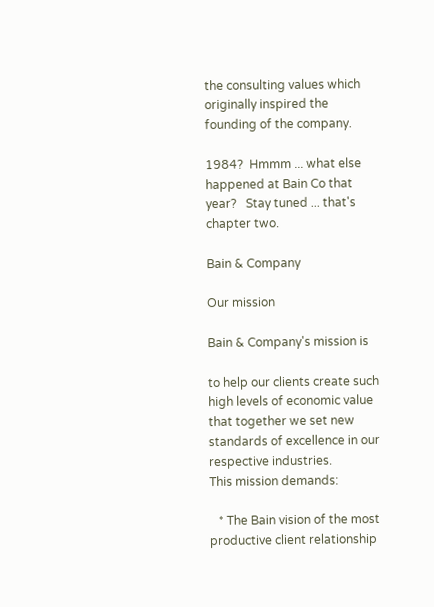the consulting values which originally inspired the founding of the company.

1984?  Hmmm ... what else happened at Bain Co that year?   Stay tuned ... that's chapter two.

Bain & Company

Our mission

Bain & Company's mission is

to help our clients create such high levels of economic value that together we set new standards of excellence in our respective industries.
This mission demands:

   * The Bain vision of the most productive client relationship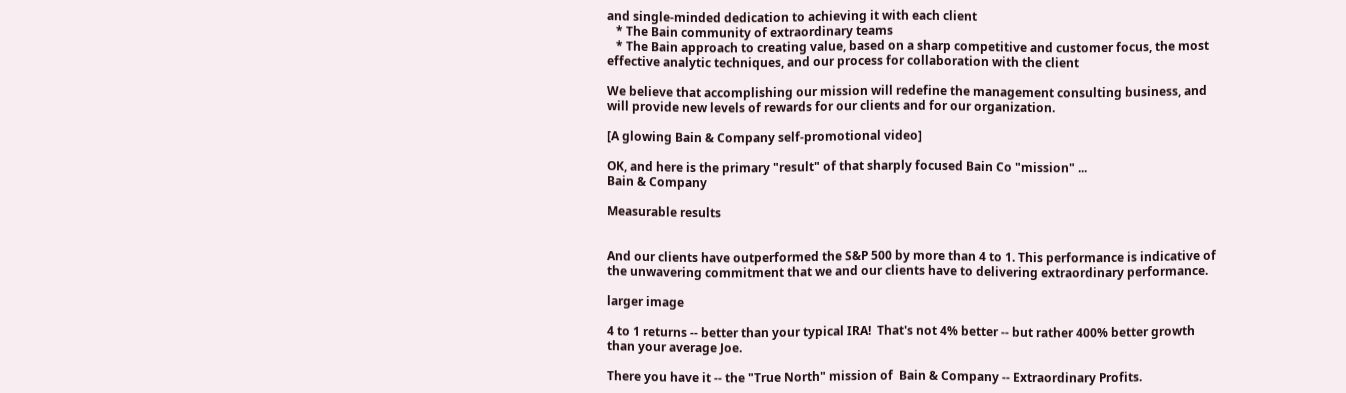and single-minded dedication to achieving it with each client
   * The Bain community of extraordinary teams
   * The Bain approach to creating value, based on a sharp competitive and customer focus, the most effective analytic techniques, and our process for collaboration with the client

We believe that accomplishing our mission will redefine the management consulting business, and will provide new levels of rewards for our clients and for our organization.

[A glowing Bain & Company self-promotional video]

OK, and here is the primary "result" of that sharply focused Bain Co "mission" ...
Bain & Company

Measurable results


And our clients have outperformed the S&P 500 by more than 4 to 1. This performance is indicative of the unwavering commitment that we and our clients have to delivering extraordinary performance.

larger image

4 to 1 returns -- better than your typical IRA!  That's not 4% better -- but rather 400% better growth than your average Joe.

There you have it -- the "True North" mission of  Bain & Company -- Extraordinary Profits.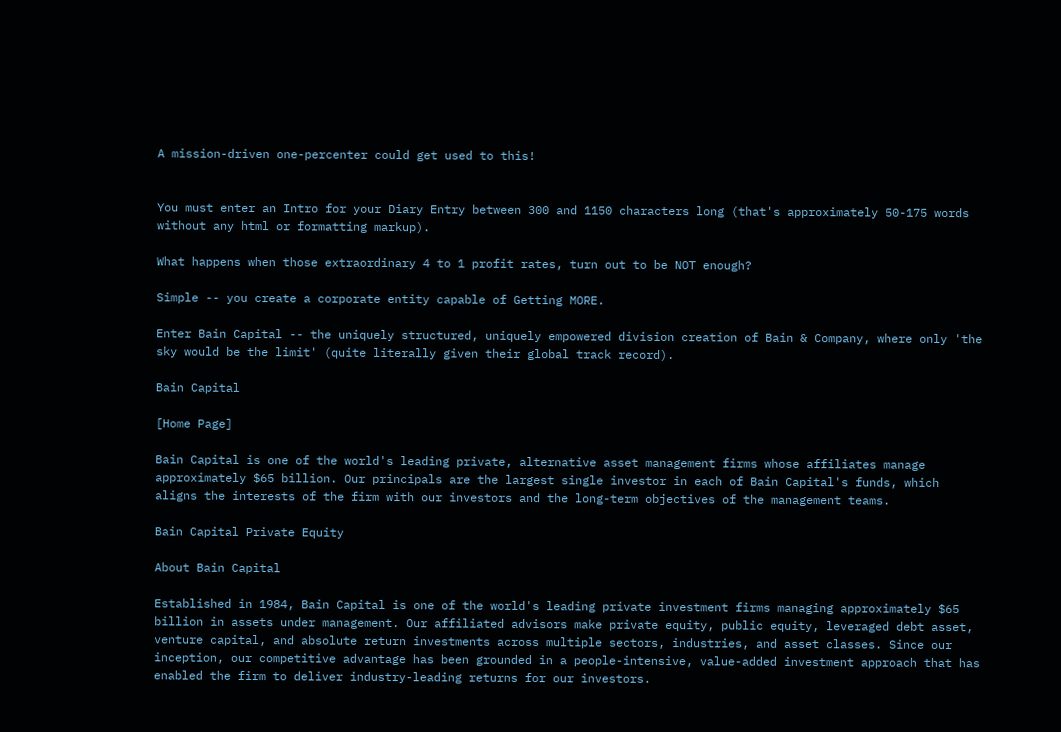A mission-driven one-percenter could get used to this!


You must enter an Intro for your Diary Entry between 300 and 1150 characters long (that's approximately 50-175 words without any html or formatting markup).

What happens when those extraordinary 4 to 1 profit rates, turn out to be NOT enough?

Simple -- you create a corporate entity capable of Getting MORE.

Enter Bain Capital -- the uniquely structured, uniquely empowered division creation of Bain & Company, where only 'the sky would be the limit' (quite literally given their global track record).

Bain Capital

[Home Page]

Bain Capital is one of the world's leading private, alternative asset management firms whose affiliates manage approximately $65 billion. Our principals are the largest single investor in each of Bain Capital's funds, which aligns the interests of the firm with our investors and the long-term objectives of the management teams.

Bain Capital Private Equity

About Bain Capital

Established in 1984, Bain Capital is one of the world's leading private investment firms managing approximately $65 billion in assets under management. Our affiliated advisors make private equity, public equity, leveraged debt asset, venture capital, and absolute return investments across multiple sectors, industries, and asset classes. Since our inception, our competitive advantage has been grounded in a people-intensive, value-added investment approach that has enabled the firm to deliver industry-leading returns for our investors.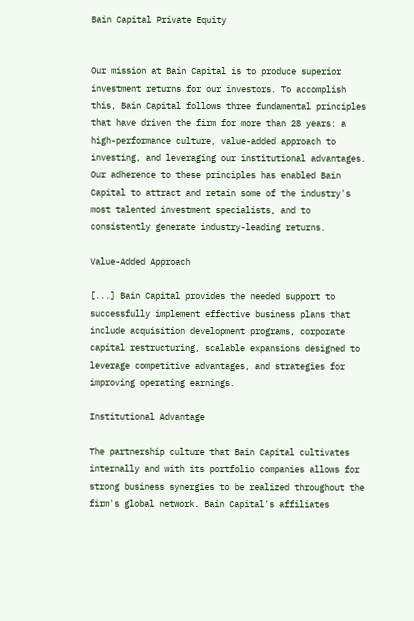Bain Capital Private Equity


Our mission at Bain Capital is to produce superior investment returns for our investors. To accomplish this, Bain Capital follows three fundamental principles that have driven the firm for more than 28 years: a high-performance culture, value-added approach to investing, and leveraging our institutional advantages. Our adherence to these principles has enabled Bain Capital to attract and retain some of the industry's most talented investment specialists, and to consistently generate industry-leading returns.

Value-Added Approach

[...] Bain Capital provides the needed support to successfully implement effective business plans that include acquisition development programs, corporate capital restructuring, scalable expansions designed to leverage competitive advantages, and strategies for improving operating earnings.

Institutional Advantage

The partnership culture that Bain Capital cultivates internally and with its portfolio companies allows for strong business synergies to be realized throughout the firm's global network. Bain Capital's affiliates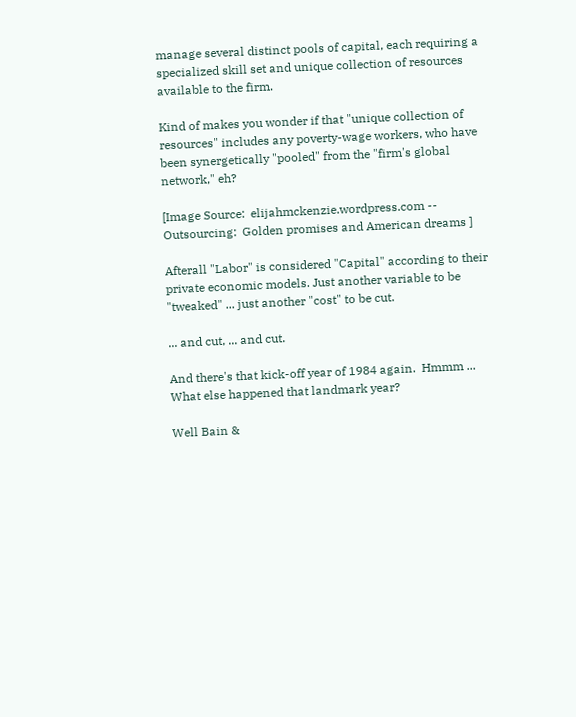manage several distinct pools of capital, each requiring a specialized skill set and unique collection of resources available to the firm.

Kind of makes you wonder if that "unique collection of resources" includes any poverty-wage workers, who have been synergetically "pooled" from the "firm's global network," eh?

[Image Source:  elijahmckenzie.wordpress.com -- Outsourcing:  Golden promises and American dreams ]

Afterall "Labor" is considered "Capital" according to their private economic models. Just another variable to be "tweaked" ... just another "cost" to be cut.

... and cut, ... and cut.

And there's that kick-off year of 1984 again.  Hmmm ... What else happened that landmark year?

Well Bain &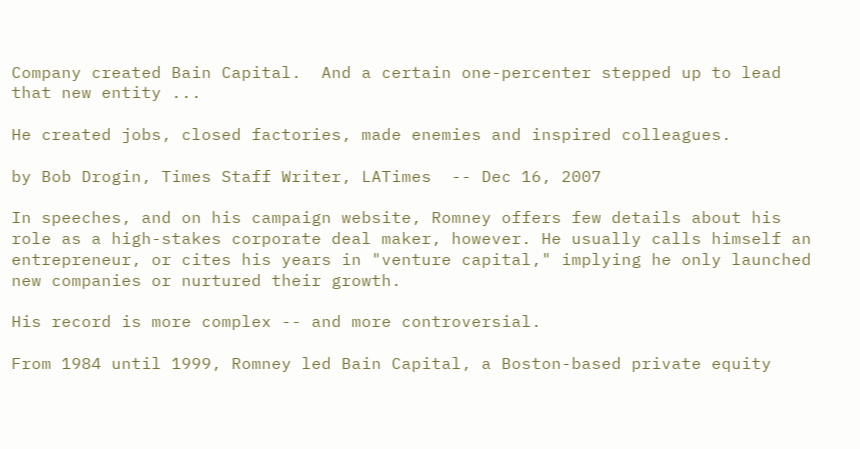Company created Bain Capital.  And a certain one-percenter stepped up to lead that new entity ...

He created jobs, closed factories, made enemies and inspired colleagues.

by Bob Drogin, Times Staff Writer, LATimes  -- Dec 16, 2007

In speeches, and on his campaign website, Romney offers few details about his role as a high-stakes corporate deal maker, however. He usually calls himself an entrepreneur, or cites his years in "venture capital," implying he only launched new companies or nurtured their growth.

His record is more complex -- and more controversial.

From 1984 until 1999, Romney led Bain Capital, a Boston-based private equity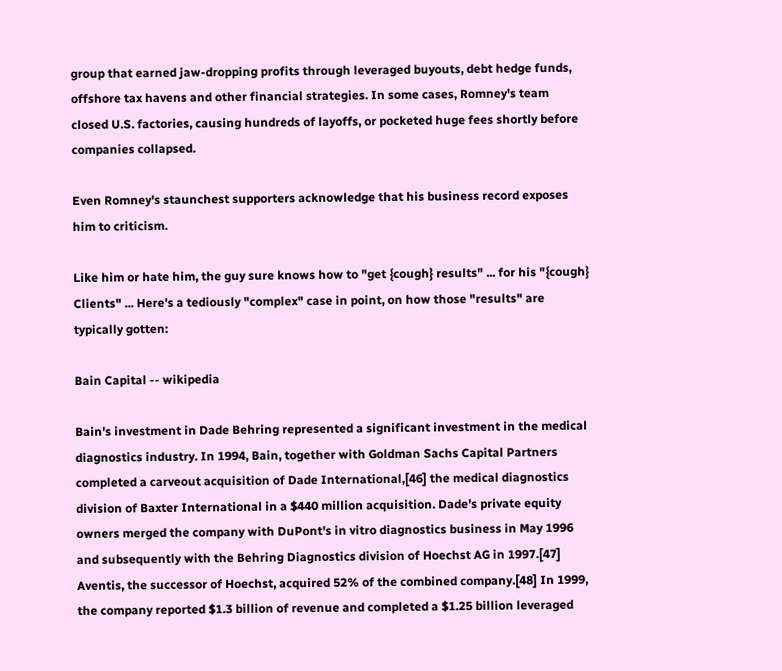group that earned jaw-dropping profits through leveraged buyouts, debt hedge funds, offshore tax havens and other financial strategies. In some cases, Romney's team closed U.S. factories, causing hundreds of layoffs, or pocketed huge fees shortly before companies collapsed.

Even Romney's staunchest supporters acknowledge that his business record exposes him to criticism.

Like him or hate him, the guy sure knows how to "get {cough} results" ... for his "{cough} Clients" ... Here's a tediously "complex" case in point, on how those "results" are typically gotten:

Bain Capital -- wikipedia

Bain's investment in Dade Behring represented a significant investment in the medical diagnostics industry. In 1994, Bain, together with Goldman Sachs Capital Partners completed a carveout acquisition of Dade International,[46] the medical diagnostics division of Baxter International in a $440 million acquisition. Dade's private equity owners merged the company with DuPont's in vitro diagnostics business in May 1996 and subsequently with the Behring Diagnostics division of Hoechst AG in 1997.[47] Aventis, the successor of Hoechst, acquired 52% of the combined company.[48] In 1999, the company reported $1.3 billion of revenue and completed a $1.25 billion leveraged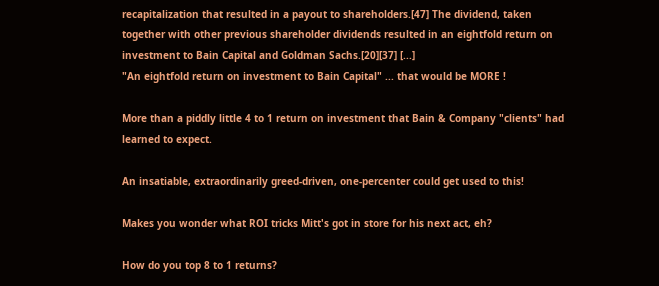recapitalization that resulted in a payout to shareholders.[47] The dividend, taken together with other previous shareholder dividends resulted in an eightfold return on investment to Bain Capital and Goldman Sachs.[20][37] [...]
"An eightfold return on investment to Bain Capital" ... that would be MORE !

More than a piddly little 4 to 1 return on investment that Bain & Company "clients" had learned to expect.

An insatiable, extraordinarily greed-driven, one-percenter could get used to this!

Makes you wonder what ROI tricks Mitt's got in store for his next act, eh?

How do you top 8 to 1 returns?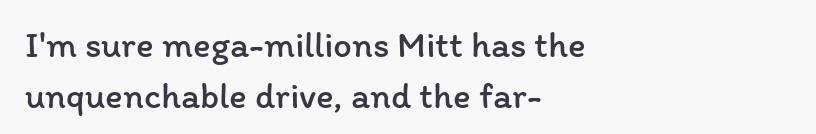I'm sure mega-millions Mitt has the unquenchable drive, and the far-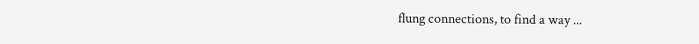flung connections, to find a way ...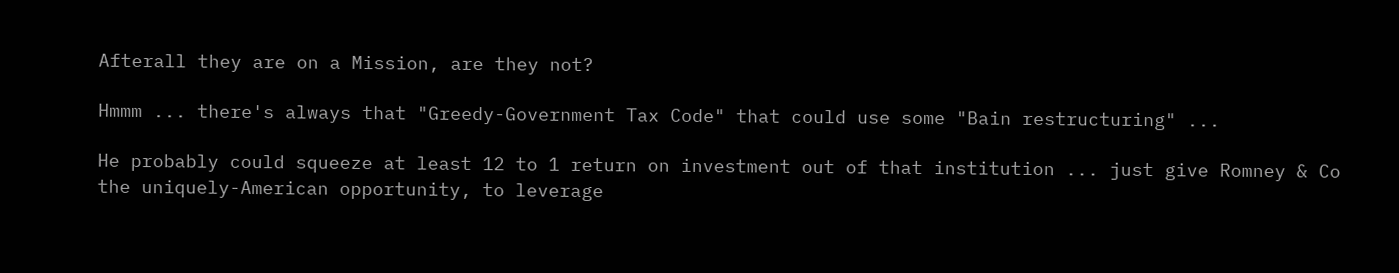Afterall they are on a Mission, are they not?

Hmmm ... there's always that "Greedy-Government Tax Code" that could use some "Bain restructuring" ...

He probably could squeeze at least 12 to 1 return on investment out of that institution ... just give Romney & Co the uniquely-American opportunity, to leverage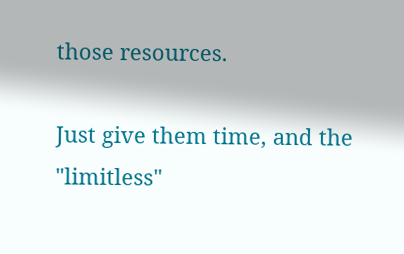those resources.

Just give them time, and the "limitless"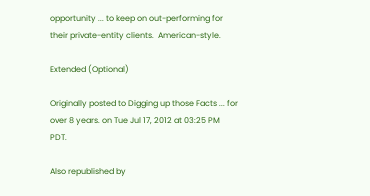opportunity ... to keep on out-performing for their private-entity clients.  American-style.

Extended (Optional)

Originally posted to Digging up those Facts ... for over 8 years. on Tue Jul 17, 2012 at 03:25 PM PDT.

Also republished by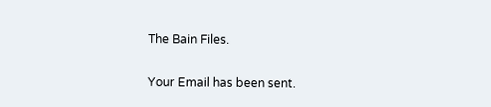The Bain Files.

Your Email has been sent.